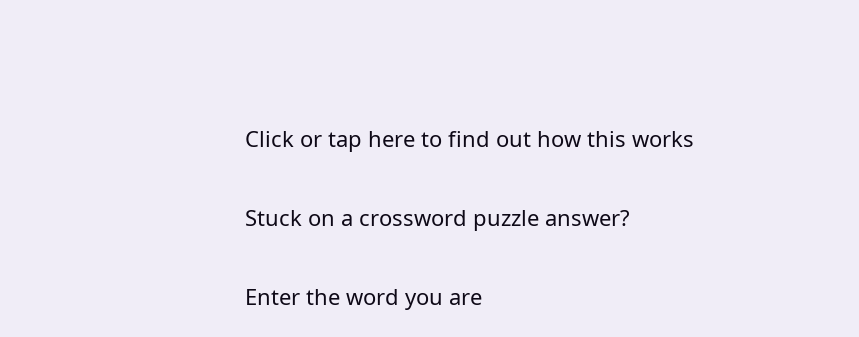Click or tap here to find out how this works

Stuck on a crossword puzzle answer?

Enter the word you are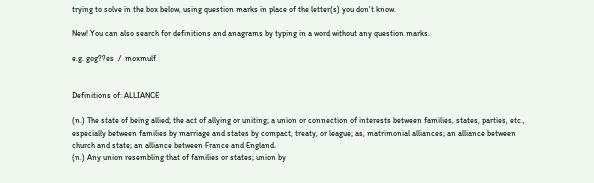trying to solve in the box below, using question marks in place of the letter(s) you don't know.

New! You can also search for definitions and anagrams by typing in a word without any question marks.

e.g. gog??es  /  moxmulf


Definitions of: ALLIANCE

(n.) The state of being allied; the act of allying or uniting; a union or connection of interests between families, states, parties, etc., especially between families by marriage and states by compact, treaty, or league; as, matrimonial alliances; an alliance between church and state; an alliance between France and England.
(n.) Any union resembling that of families or states; union by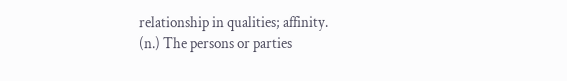relationship in qualities; affinity.
(n.) The persons or parties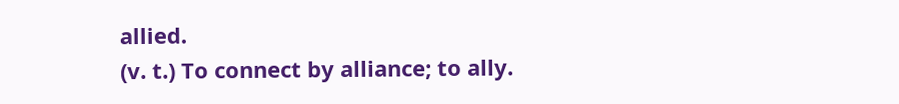allied.
(v. t.) To connect by alliance; to ally.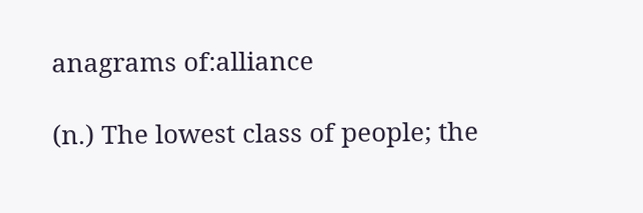anagrams of:alliance

(n.) The lowest class of people; the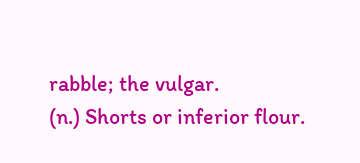rabble; the vulgar.
(n.) Shorts or inferior flour.